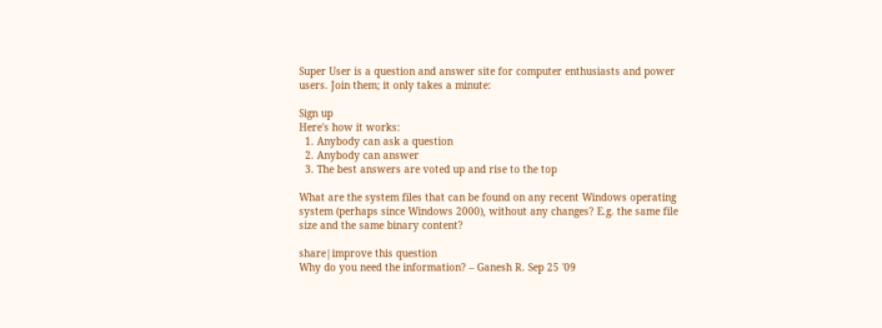Super User is a question and answer site for computer enthusiasts and power users. Join them; it only takes a minute:

Sign up
Here's how it works:
  1. Anybody can ask a question
  2. Anybody can answer
  3. The best answers are voted up and rise to the top

What are the system files that can be found on any recent Windows operating system (perhaps since Windows 2000), without any changes? E.g. the same file size and the same binary content?

share|improve this question
Why do you need the information? – Ganesh R. Sep 25 '09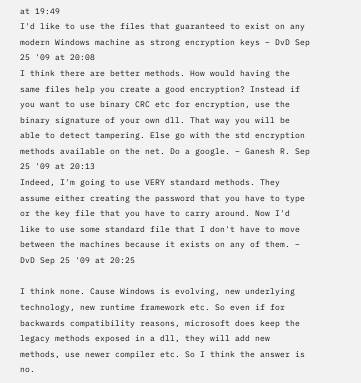at 19:49
I'd like to use the files that guaranteed to exist on any modern Windows machine as strong encryption keys – DvD Sep 25 '09 at 20:08
I think there are better methods. How would having the same files help you create a good encryption? Instead if you want to use binary CRC etc for encryption, use the binary signature of your own dll. That way you will be able to detect tampering. Else go with the std encryption methods available on the net. Do a google. – Ganesh R. Sep 25 '09 at 20:13
Indeed, I'm going to use VERY standard methods. They assume either creating the password that you have to type or the key file that you have to carry around. Now I'd like to use some standard file that I don't have to move between the machines because it exists on any of them. – DvD Sep 25 '09 at 20:25

I think none. Cause Windows is evolving, new underlying technology, new runtime framework etc. So even if for backwards compatibility reasons, microsoft does keep the legacy methods exposed in a dll, they will add new methods, use newer compiler etc. So I think the answer is no.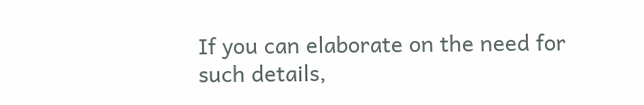If you can elaborate on the need for such details,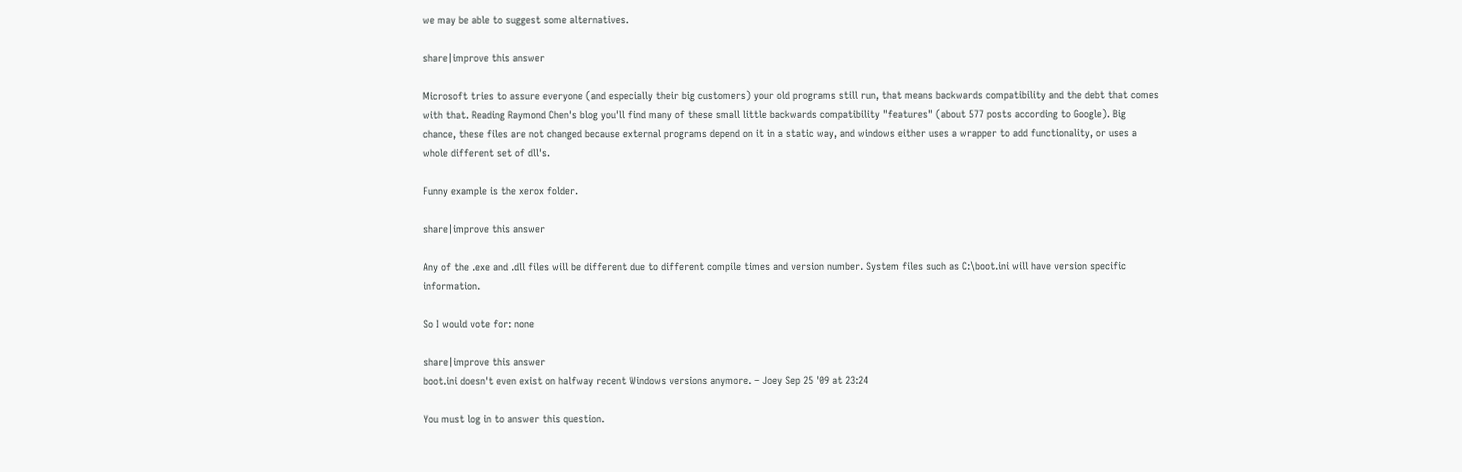we may be able to suggest some alternatives.

share|improve this answer

Microsoft tries to assure everyone (and especially their big customers) your old programs still run, that means backwards compatibility and the debt that comes with that. Reading Raymond Chen's blog you'll find many of these small little backwards compatibility "features" (about 577 posts according to Google). Big chance, these files are not changed because external programs depend on it in a static way, and windows either uses a wrapper to add functionality, or uses a whole different set of dll's.

Funny example is the xerox folder.

share|improve this answer

Any of the .exe and .dll files will be different due to different compile times and version number. System files such as C:\boot.ini will have version specific information.

So I would vote for: none

share|improve this answer
boot.ini doesn't even exist on halfway recent Windows versions anymore. – Joey Sep 25 '09 at 23:24

You must log in to answer this question.